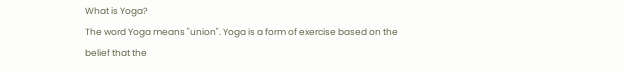What is Yoga?
The word Yoga means "union". Yoga is a form of exercise based on the belief that the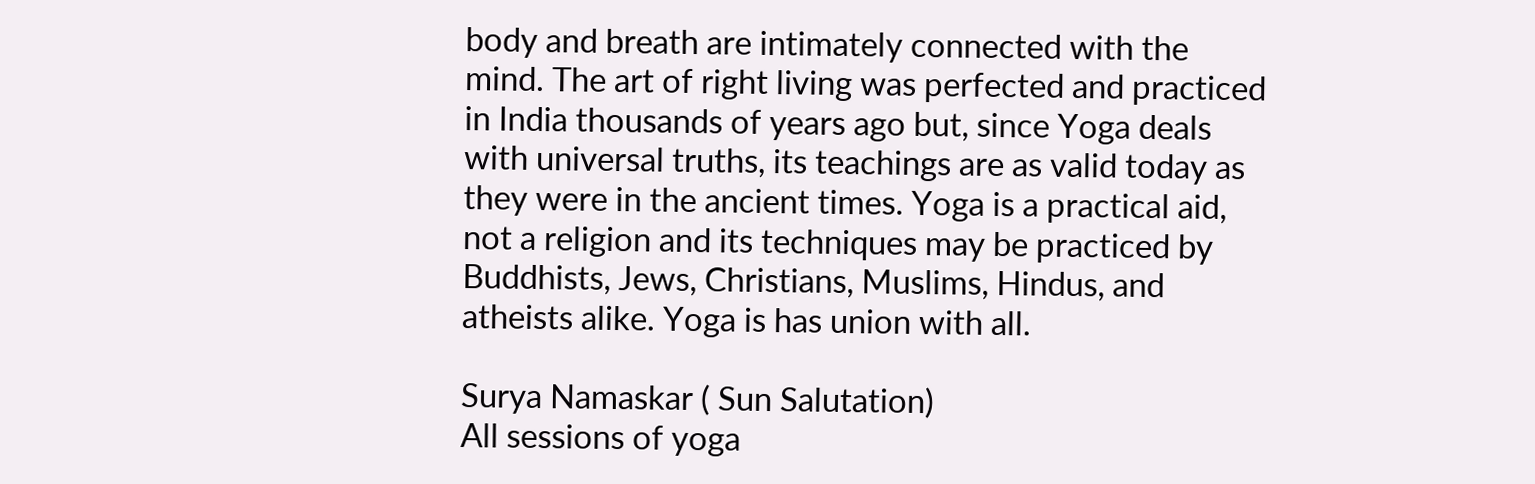body and breath are intimately connected with the mind. The art of right living was perfected and practiced in India thousands of years ago but, since Yoga deals with universal truths, its teachings are as valid today as they were in the ancient times. Yoga is a practical aid, not a religion and its techniques may be practiced by Buddhists, Jews, Christians, Muslims, Hindus, and atheists alike. Yoga is has union with all.

Surya Namaskar ( Sun Salutation)
All sessions of yoga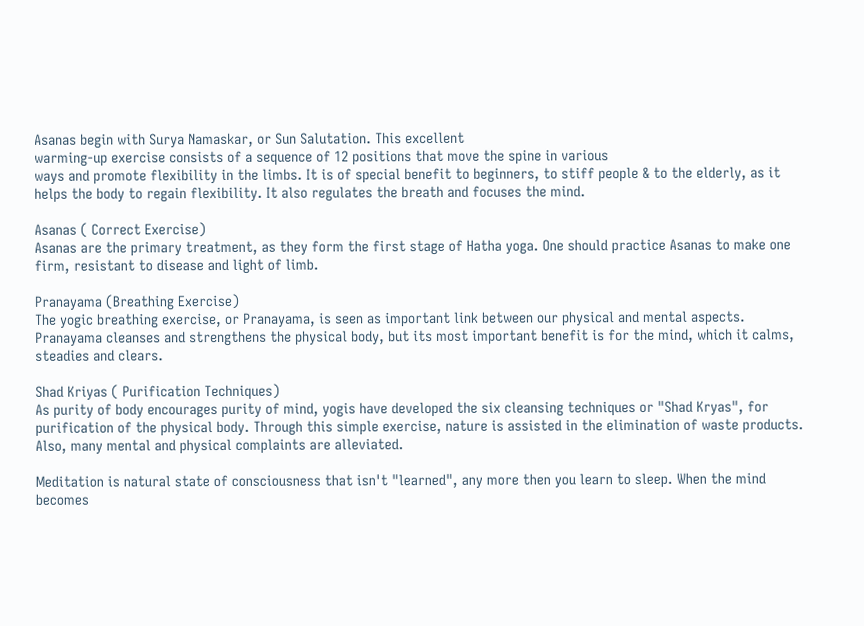Asanas begin with Surya Namaskar, or Sun Salutation. This excellent
warming-up exercise consists of a sequence of 12 positions that move the spine in various
ways and promote flexibility in the limbs. It is of special benefit to beginners, to stiff people & to the elderly, as it helps the body to regain flexibility. It also regulates the breath and focuses the mind.

Asanas ( Correct Exercise)
Asanas are the primary treatment, as they form the first stage of Hatha yoga. One should practice Asanas to make one firm, resistant to disease and light of limb.

Pranayama (Breathing Exercise)
The yogic breathing exercise, or Pranayama, is seen as important link between our physical and mental aspects. Pranayama cleanses and strengthens the physical body, but its most important benefit is for the mind, which it calms, steadies and clears.

Shad Kriyas ( Purification Techniques)
As purity of body encourages purity of mind, yogis have developed the six cleansing techniques or "Shad Kryas", for purification of the physical body. Through this simple exercise, nature is assisted in the elimination of waste products. Also, many mental and physical complaints are alleviated.

Meditation is natural state of consciousness that isn't "learned", any more then you learn to sleep. When the mind becomes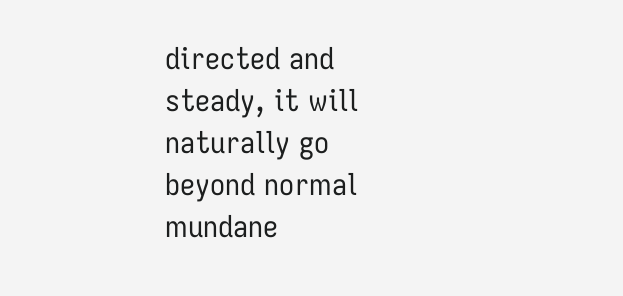directed and steady, it will naturally go beyond normal mundane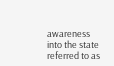awareness into the state referred to as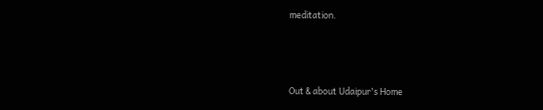meditation.



Out & about Udaipur's Home